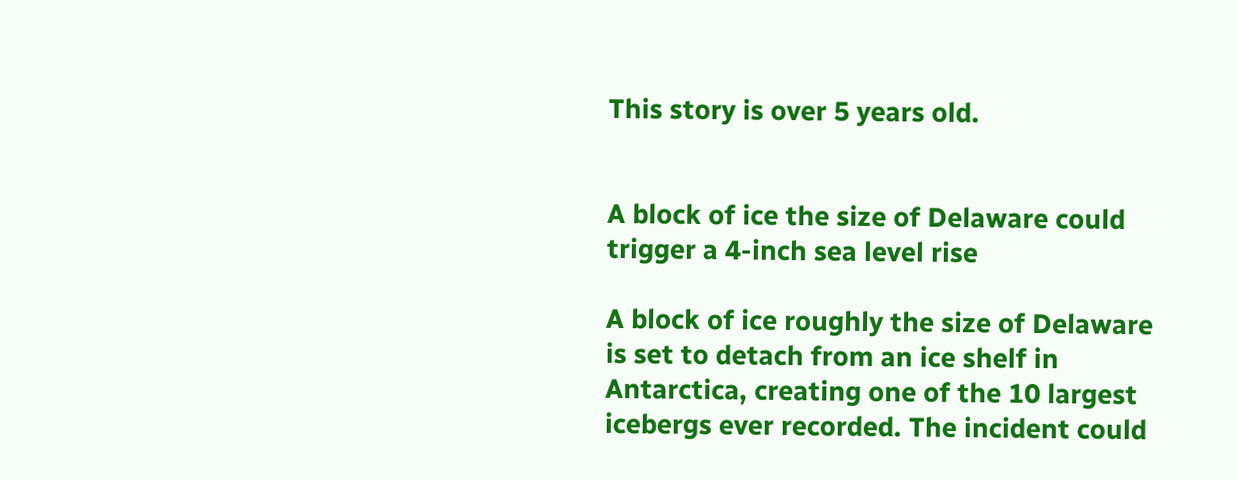This story is over 5 years old.


A block of ice the size of Delaware could trigger a 4-inch sea level rise

A block of ice roughly the size of Delaware is set to detach from an ice shelf in Antarctica, creating one of the 10 largest icebergs ever recorded. The incident could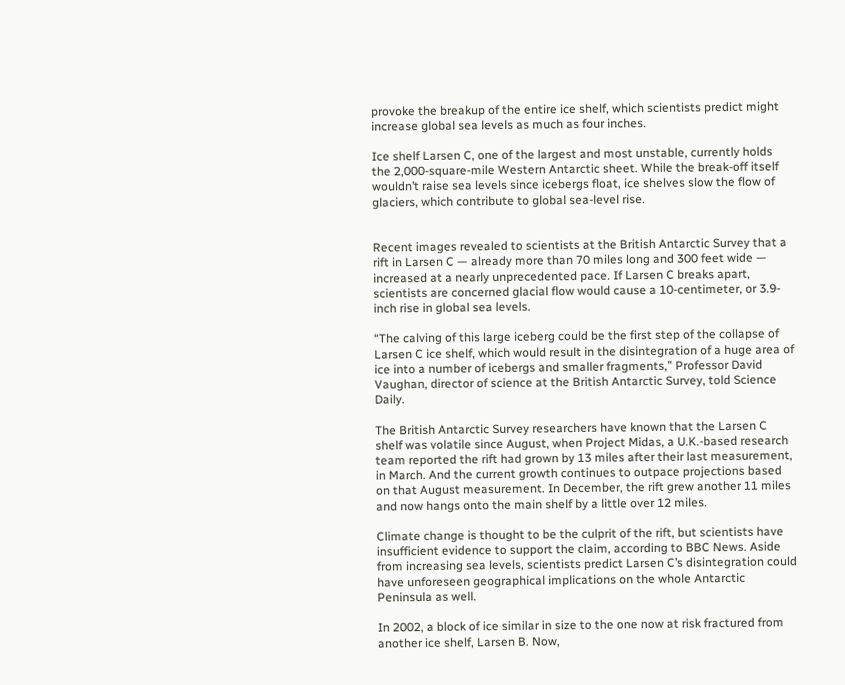provoke the breakup of the entire ice shelf, which scientists predict might increase global sea levels as much as four inches.

Ice shelf Larsen C, one of the largest and most unstable, currently holds the 2,000-square-mile Western Antarctic sheet. While the break-off itself wouldn’t raise sea levels since icebergs float, ice shelves slow the flow of glaciers, which contribute to global sea-level rise.


Recent images revealed to scientists at the British Antarctic Survey that a rift in Larsen C — already more than 70 miles long and 300 feet wide — increased at a nearly unprecedented pace. If Larsen C breaks apart, scientists are concerned glacial flow would cause a 10-centimeter, or 3.9-inch rise in global sea levels.

“The calving of this large iceberg could be the first step of the collapse of Larsen C ice shelf, which would result in the disintegration of a huge area of ice into a number of icebergs and smaller fragments,” Professor David Vaughan, director of science at the British Antarctic Survey, told Science Daily.

The British Antarctic Survey researchers have known that the Larsen C shelf was volatile since August, when Project Midas, a U.K.-based research team reported the rift had grown by 13 miles after their last measurement, in March. And the current growth continues to outpace projections based on that August measurement. In December, the rift grew another 11 miles and now hangs onto the main shelf by a little over 12 miles.

Climate change is thought to be the culprit of the rift, but scientists have insufficient evidence to support the claim, according to BBC News. Aside from increasing sea levels, scientists predict Larsen C’s disintegration could have unforeseen geographical implications on the whole Antarctic Peninsula as well.

In 2002, a block of ice similar in size to the one now at risk fractured from another ice shelf, Larsen B. Now,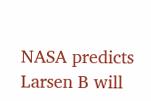NASA predicts Larsen B will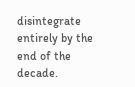disintegrate entirely by the end of the decade.